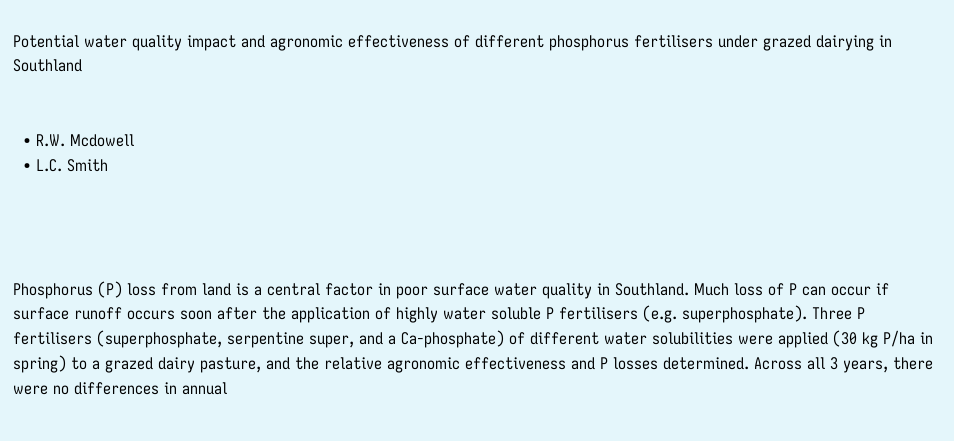Potential water quality impact and agronomic effectiveness of different phosphorus fertilisers under grazed dairying in Southland


  • R.W. Mcdowell
  • L.C. Smith




Phosphorus (P) loss from land is a central factor in poor surface water quality in Southland. Much loss of P can occur if surface runoff occurs soon after the application of highly water soluble P fertilisers (e.g. superphosphate). Three P fertilisers (superphosphate, serpentine super, and a Ca-phosphate) of different water solubilities were applied (30 kg P/ha in spring) to a grazed dairy pasture, and the relative agronomic effectiveness and P losses determined. Across all 3 years, there were no differences in annual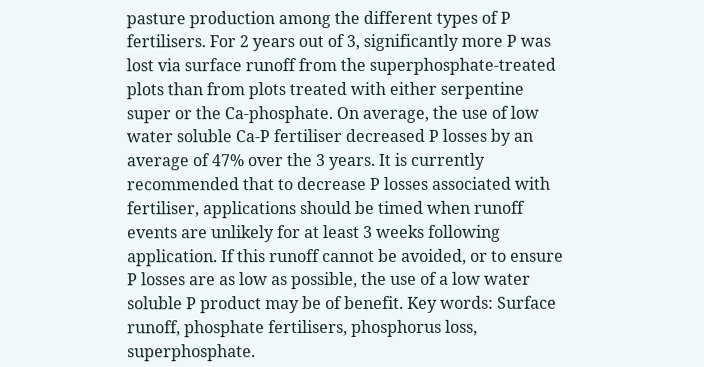pasture production among the different types of P fertilisers. For 2 years out of 3, significantly more P was lost via surface runoff from the superphosphate-treated plots than from plots treated with either serpentine super or the Ca-phosphate. On average, the use of low water soluble Ca-P fertiliser decreased P losses by an average of 47% over the 3 years. It is currently recommended that to decrease P losses associated with fertiliser, applications should be timed when runoff events are unlikely for at least 3 weeks following application. If this runoff cannot be avoided, or to ensure P losses are as low as possible, the use of a low water soluble P product may be of benefit. Key words: Surface runoff, phosphate fertilisers, phosphorus loss, superphosphate.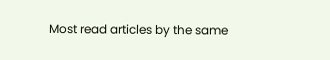Most read articles by the same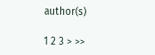author(s)

1 2 3 > >>